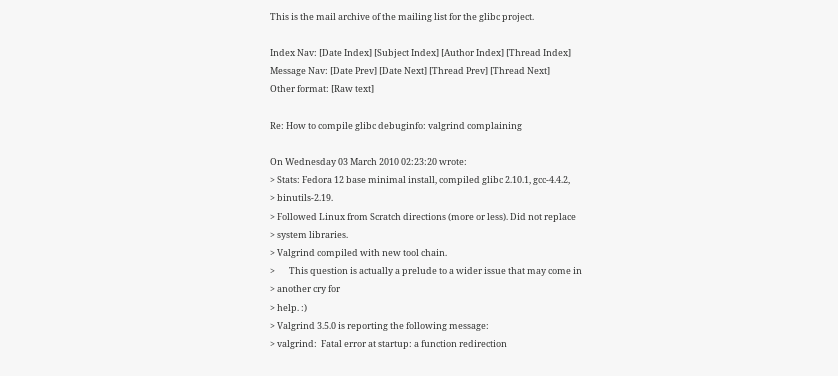This is the mail archive of the mailing list for the glibc project.

Index Nav: [Date Index] [Subject Index] [Author Index] [Thread Index]
Message Nav: [Date Prev] [Date Next] [Thread Prev] [Thread Next]
Other format: [Raw text]

Re: How to compile glibc debuginfo: valgrind complaining

On Wednesday 03 March 2010 02:23:20 wrote:
> Stats: Fedora 12 base minimal install, compiled glibc 2.10.1, gcc-4.4.2,
> binutils-2.19.
> Followed Linux from Scratch directions (more or less). Did not replace
> system libraries.
> Valgrind compiled with new tool chain.
>       This question is actually a prelude to a wider issue that may come in
> another cry for
> help. :)
> Valgrind 3.5.0 is reporting the following message:
> valgrind:  Fatal error at startup: a function redirection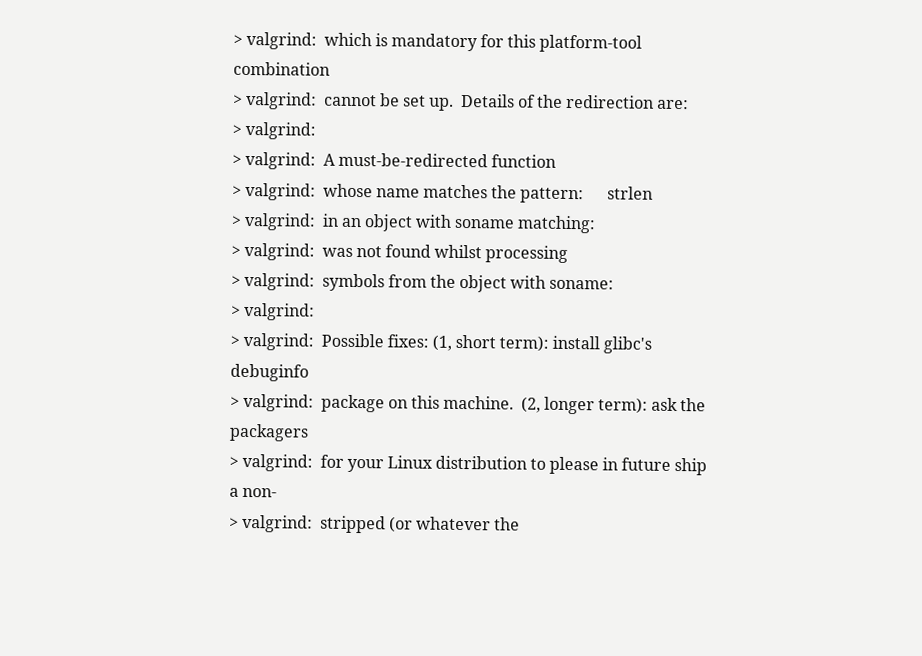> valgrind:  which is mandatory for this platform-tool combination
> valgrind:  cannot be set up.  Details of the redirection are:
> valgrind:
> valgrind:  A must-be-redirected function
> valgrind:  whose name matches the pattern:      strlen
> valgrind:  in an object with soname matching:
> valgrind:  was not found whilst processing
> valgrind:  symbols from the object with soname:
> valgrind:
> valgrind:  Possible fixes: (1, short term): install glibc's debuginfo
> valgrind:  package on this machine.  (2, longer term): ask the packagers
> valgrind:  for your Linux distribution to please in future ship a non-
> valgrind:  stripped (or whatever the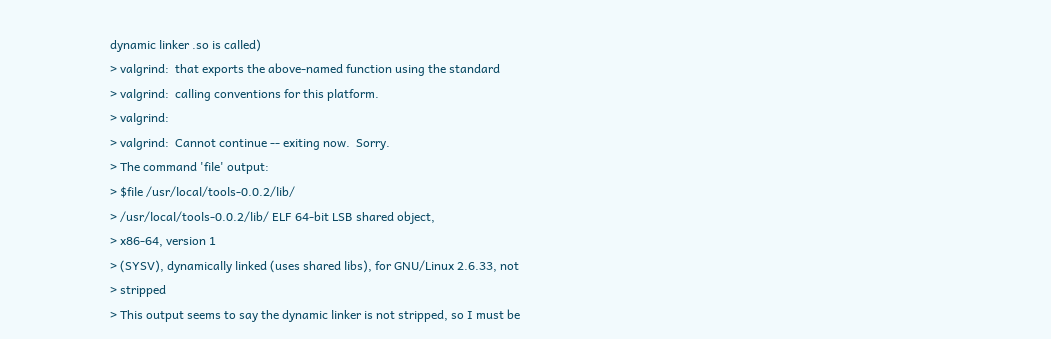dynamic linker .so is called)
> valgrind:  that exports the above-named function using the standard
> valgrind:  calling conventions for this platform.
> valgrind:
> valgrind:  Cannot continue -- exiting now.  Sorry.
> The command 'file' output:
> $file /usr/local/tools-0.0.2/lib/
> /usr/local/tools-0.0.2/lib/ ELF 64-bit LSB shared object,
> x86-64, version 1
> (SYSV), dynamically linked (uses shared libs), for GNU/Linux 2.6.33, not
> stripped
> This output seems to say the dynamic linker is not stripped, so I must be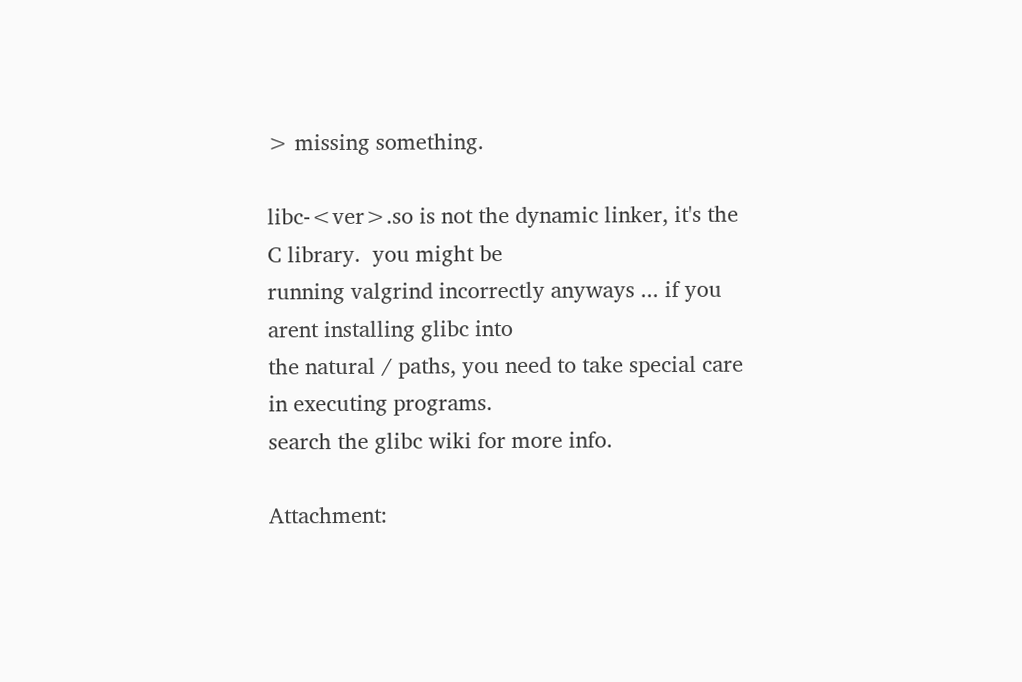> missing something.

libc-<ver>.so is not the dynamic linker, it's the C library.  you might be
running valgrind incorrectly anyways ... if you arent installing glibc into
the natural / paths, you need to take special care in executing programs.
search the glibc wiki for more info.

Attachment: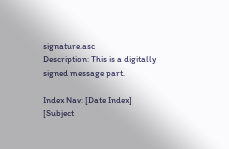signature.asc
Description: This is a digitally signed message part.

Index Nav: [Date Index] [Subject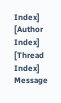Index] [Author Index] [Thread Index]
Message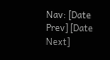Nav: [Date Prev] [Date Next]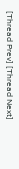[Thread Prev] [Thread Next]